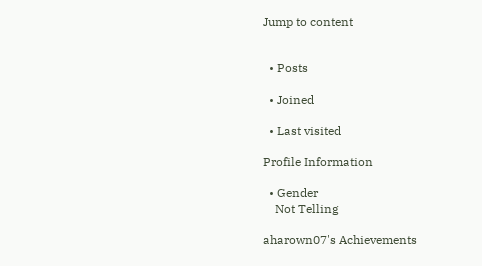Jump to content


  • Posts

  • Joined

  • Last visited

Profile Information

  • Gender
    Not Telling

aharown07's Achievements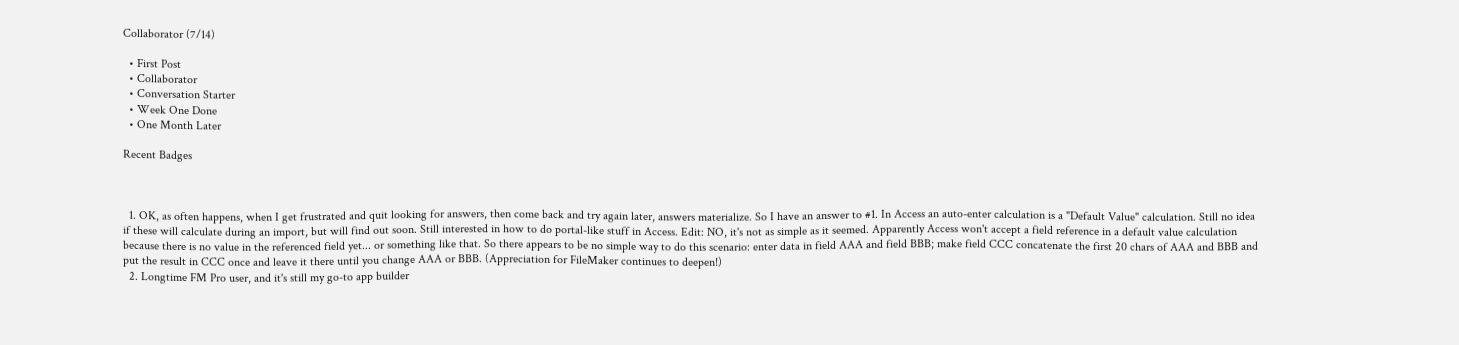Collaborator (7/14)

  • First Post
  • Collaborator
  • Conversation Starter
  • Week One Done
  • One Month Later

Recent Badges



  1. OK, as often happens, when I get frustrated and quit looking for answers, then come back and try again later, answers materialize. So I have an answer to #1. In Access an auto-enter calculation is a "Default Value" calculation. Still no idea if these will calculate during an import, but will find out soon. Still interested in how to do portal-like stuff in Access. Edit: NO, it's not as simple as it seemed. Apparently Access won't accept a field reference in a default value calculation because there is no value in the referenced field yet... or something like that. So there appears to be no simple way to do this scenario: enter data in field AAA and field BBB; make field CCC concatenate the first 20 chars of AAA and BBB and put the result in CCC once and leave it there until you change AAA or BBB. (Appreciation for FileMaker continues to deepen!)
  2. Longtime FM Pro user, and it's still my go-to app builder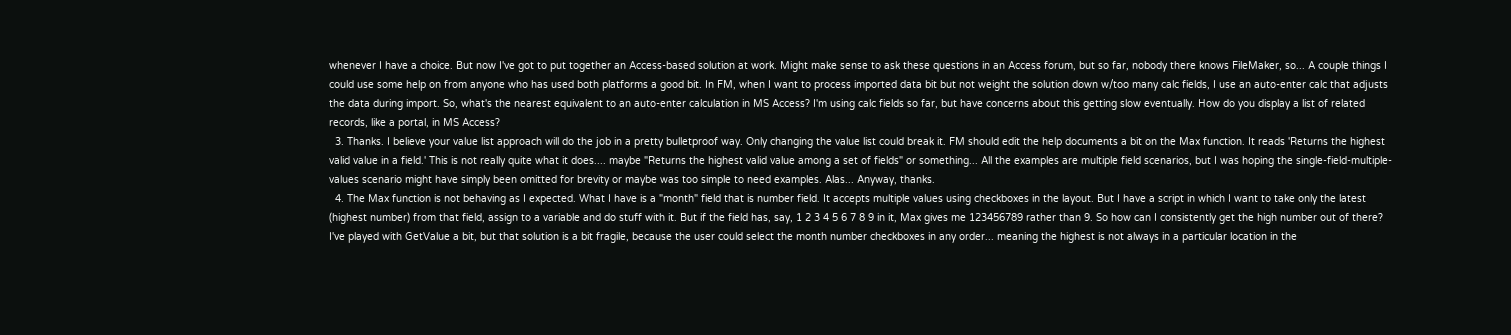whenever I have a choice. But now I've got to put together an Access-based solution at work. Might make sense to ask these questions in an Access forum, but so far, nobody there knows FileMaker, so... A couple things I could use some help on from anyone who has used both platforms a good bit. In FM, when I want to process imported data bit but not weight the solution down w/too many calc fields, I use an auto-enter calc that adjusts the data during import. So, what's the nearest equivalent to an auto-enter calculation in MS Access? I'm using calc fields so far, but have concerns about this getting slow eventually. How do you display a list of related records, like a portal, in MS Access?
  3. Thanks. I believe your value list approach will do the job in a pretty bulletproof way. Only changing the value list could break it. FM should edit the help documents a bit on the Max function. It reads 'Returns the highest valid value in a field.' This is not really quite what it does.... maybe "Returns the highest valid value among a set of fields" or something... All the examples are multiple field scenarios, but I was hoping the single-field-multiple-values scenario might have simply been omitted for brevity or maybe was too simple to need examples. Alas... Anyway, thanks.
  4. The Max function is not behaving as I expected. What I have is a "month" field that is number field. It accepts multiple values using checkboxes in the layout. But I have a script in which I want to take only the latest (highest number) from that field, assign to a variable and do stuff with it. But if the field has, say, 1 2 3 4 5 6 7 8 9 in it, Max gives me 123456789 rather than 9. So how can I consistently get the high number out of there? I've played with GetValue a bit, but that solution is a bit fragile, because the user could select the month number checkboxes in any order... meaning the highest is not always in a particular location in the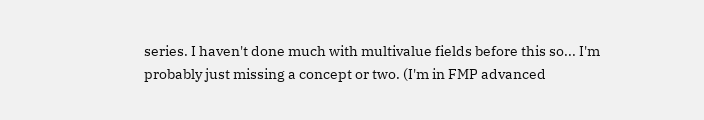series. I haven't done much with multivalue fields before this so... I'm probably just missing a concept or two. (I'm in FMP advanced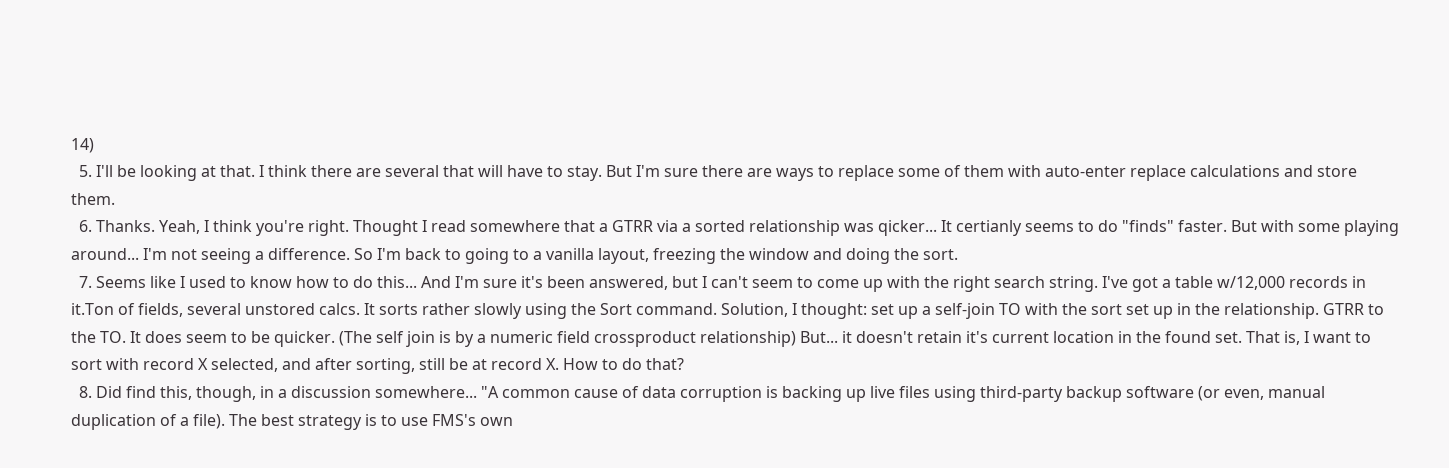14)
  5. I'll be looking at that. I think there are several that will have to stay. But I'm sure there are ways to replace some of them with auto-enter replace calculations and store them.
  6. Thanks. Yeah, I think you're right. Thought I read somewhere that a GTRR via a sorted relationship was qicker... It certianly seems to do "finds" faster. But with some playing around... I'm not seeing a difference. So I'm back to going to a vanilla layout, freezing the window and doing the sort.
  7. Seems like I used to know how to do this... And I'm sure it's been answered, but I can't seem to come up with the right search string. I've got a table w/12,000 records in it.Ton of fields, several unstored calcs. It sorts rather slowly using the Sort command. Solution, I thought: set up a self-join TO with the sort set up in the relationship. GTRR to the TO. It does seem to be quicker. (The self join is by a numeric field crossproduct relationship) But... it doesn't retain it's current location in the found set. That is, I want to sort with record X selected, and after sorting, still be at record X. How to do that?
  8. Did find this, though, in a discussion somewhere... "A common cause of data corruption is backing up live files using third-party backup software (or even, manual duplication of a file). The best strategy is to use FMS's own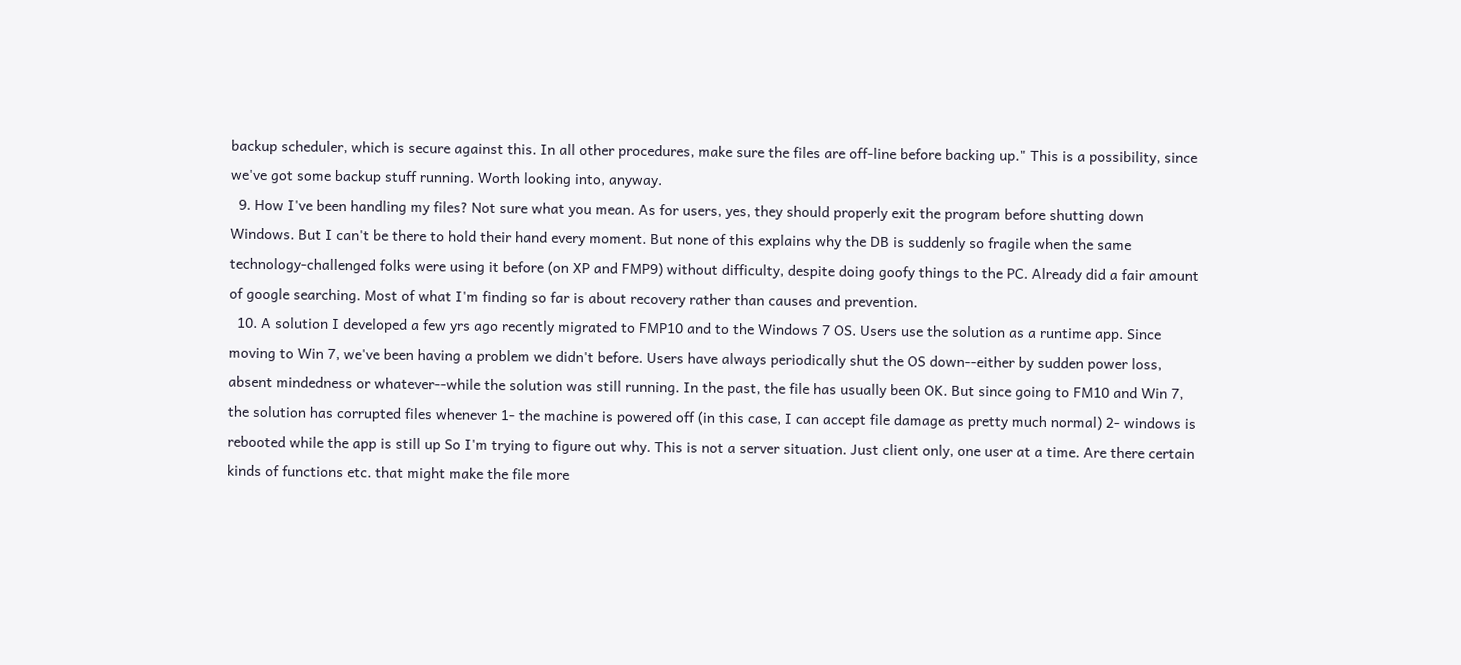backup scheduler, which is secure against this. In all other procedures, make sure the files are off-line before backing up." This is a possibility, since we've got some backup stuff running. Worth looking into, anyway.
  9. How I've been handling my files? Not sure what you mean. As for users, yes, they should properly exit the program before shutting down Windows. But I can't be there to hold their hand every moment. But none of this explains why the DB is suddenly so fragile when the same technology-challenged folks were using it before (on XP and FMP9) without difficulty, despite doing goofy things to the PC. Already did a fair amount of google searching. Most of what I'm finding so far is about recovery rather than causes and prevention.
  10. A solution I developed a few yrs ago recently migrated to FMP10 and to the Windows 7 OS. Users use the solution as a runtime app. Since moving to Win 7, we've been having a problem we didn't before. Users have always periodically shut the OS down--either by sudden power loss, absent mindedness or whatever--while the solution was still running. In the past, the file has usually been OK. But since going to FM10 and Win 7, the solution has corrupted files whenever 1- the machine is powered off (in this case, I can accept file damage as pretty much normal) 2- windows is rebooted while the app is still up So I'm trying to figure out why. This is not a server situation. Just client only, one user at a time. Are there certain kinds of functions etc. that might make the file more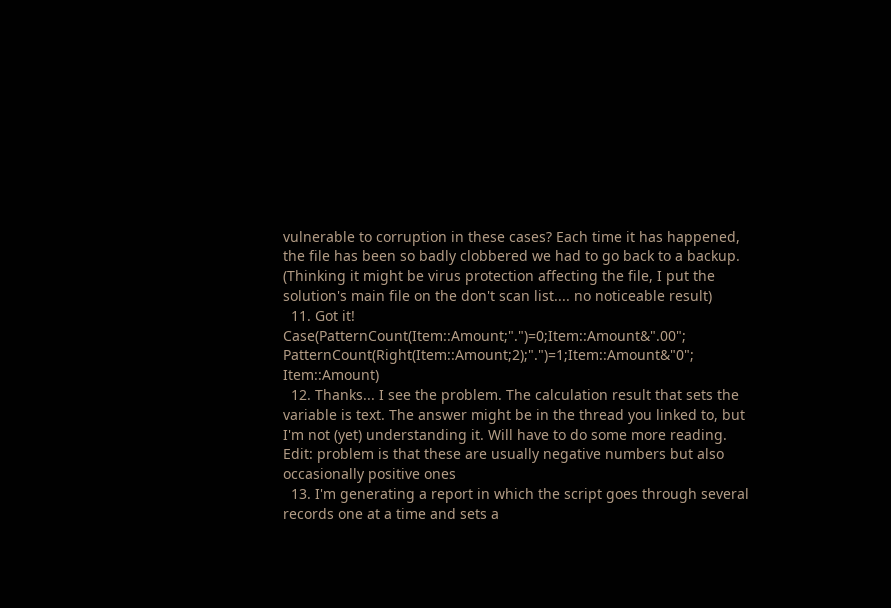vulnerable to corruption in these cases? Each time it has happened, the file has been so badly clobbered we had to go back to a backup. (Thinking it might be virus protection affecting the file, I put the solution's main file on the don't scan list.... no noticeable result)
  11. Got it! Case(PatternCount(Item::Amount;".")=0;Item::Amount&".00"; PatternCount(Right(Item::Amount;2);".")=1;Item::Amount&"0"; Item::Amount)
  12. Thanks... I see the problem. The calculation result that sets the variable is text. The answer might be in the thread you linked to, but I'm not (yet) understanding it. Will have to do some more reading. Edit: problem is that these are usually negative numbers but also occasionally positive ones
  13. I'm generating a report in which the script goes through several records one at a time and sets a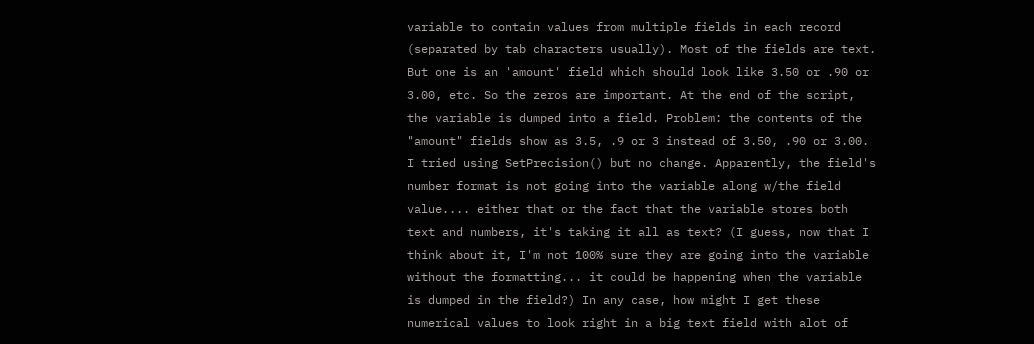variable to contain values from multiple fields in each record (separated by tab characters usually). Most of the fields are text. But one is an 'amount' field which should look like 3.50 or .90 or 3.00, etc. So the zeros are important. At the end of the script, the variable is dumped into a field. Problem: the contents of the "amount" fields show as 3.5, .9 or 3 instead of 3.50, .90 or 3.00. I tried using SetPrecision() but no change. Apparently, the field's number format is not going into the variable along w/the field value.... either that or the fact that the variable stores both text and numbers, it's taking it all as text? (I guess, now that I think about it, I'm not 100% sure they are going into the variable without the formatting... it could be happening when the variable is dumped in the field?) In any case, how might I get these numerical values to look right in a big text field with alot of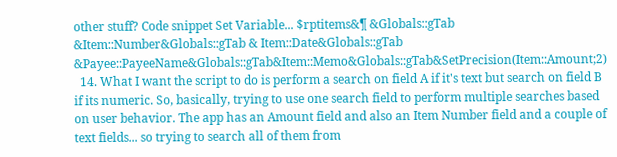other stuff? Code snippet Set Variable... $rptitems&¶ &Globals::gTab &Item::Number&Globals::gTab & Item::Date&Globals::gTab &Payee::PayeeName&Globals::gTab&Item::Memo&Globals::gTab&SetPrecision(Item::Amount;2)
  14. What I want the script to do is perform a search on field A if it's text but search on field B if its numeric. So, basically, trying to use one search field to perform multiple searches based on user behavior. The app has an Amount field and also an Item Number field and a couple of text fields... so trying to search all of them from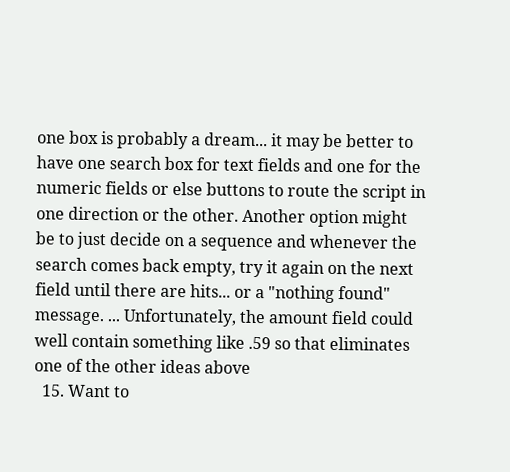one box is probably a dream... it may be better to have one search box for text fields and one for the numeric fields or else buttons to route the script in one direction or the other. Another option might be to just decide on a sequence and whenever the search comes back empty, try it again on the next field until there are hits... or a "nothing found" message. ... Unfortunately, the amount field could well contain something like .59 so that eliminates one of the other ideas above
  15. Want to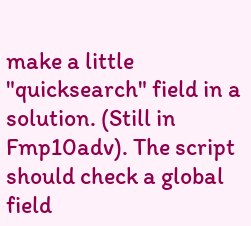make a little "quicksearch" field in a solution. (Still in Fmp10adv). The script should check a global field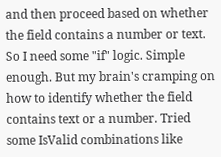and then proceed based on whether the field contains a number or text. So I need some "if" logic. Simple enough. But my brain's cramping on how to identify whether the field contains text or a number. Tried some IsValid combinations like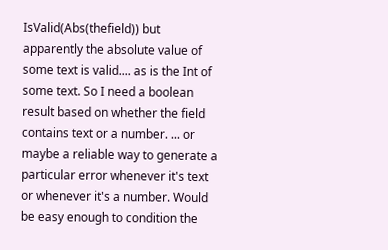IsValid(Abs(thefield)) but apparently the absolute value of some text is valid.... as is the Int of some text. So I need a boolean result based on whether the field contains text or a number. ... or maybe a reliable way to generate a particular error whenever it's text or whenever it's a number. Would be easy enough to condition the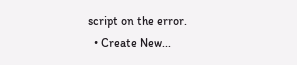script on the error.
  • Create New...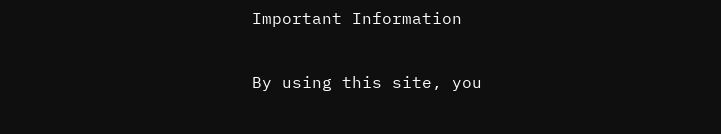Important Information

By using this site, you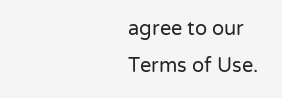agree to our Terms of Use.